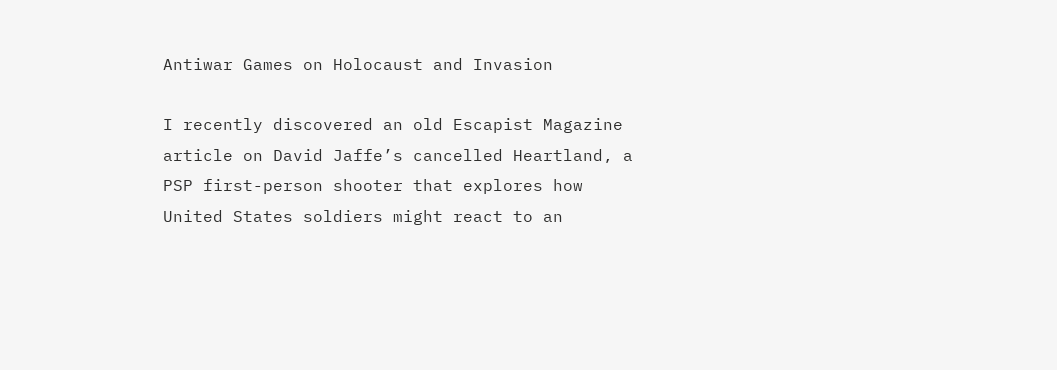Antiwar Games on Holocaust and Invasion

I recently discovered an old Escapist Magazine article on David Jaffe’s cancelled Heartland, a PSP first-person shooter that explores how United States soldiers might react to an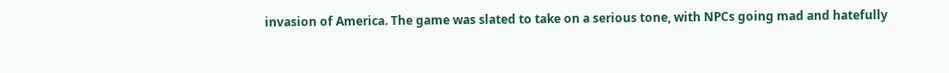invasion of America. The game was slated to take on a serious tone, with NPCs going mad and hatefully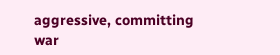aggressive, committing war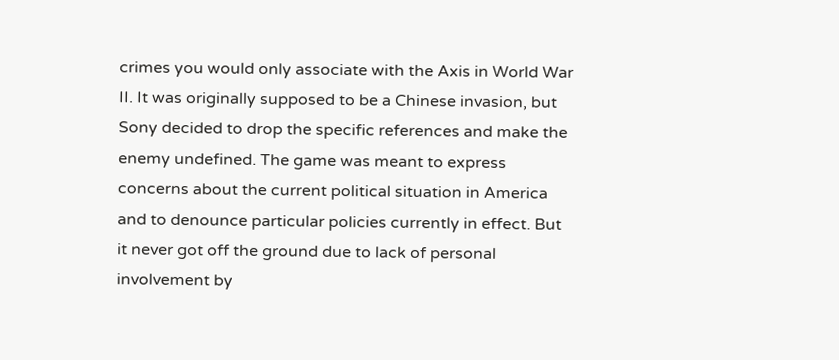crimes you would only associate with the Axis in World War II. It was originally supposed to be a Chinese invasion, but Sony decided to drop the specific references and make the enemy undefined. The game was meant to express concerns about the current political situation in America and to denounce particular policies currently in effect. But it never got off the ground due to lack of personal involvement by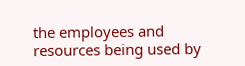the employees and resources being used by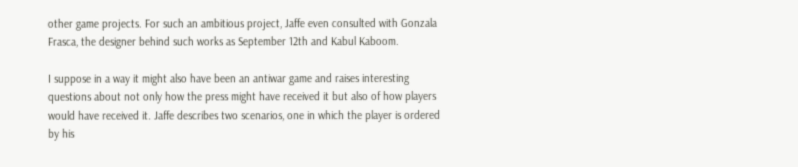other game projects. For such an ambitious project, Jaffe even consulted with Gonzala Frasca, the designer behind such works as September 12th and Kabul Kaboom.

I suppose in a way it might also have been an antiwar game and raises interesting questions about not only how the press might have received it but also of how players would have received it. Jaffe describes two scenarios, one in which the player is ordered by his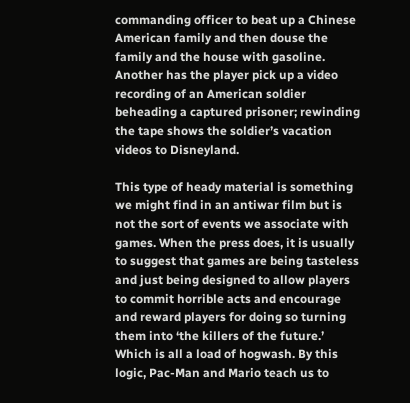commanding officer to beat up a Chinese American family and then douse the family and the house with gasoline. Another has the player pick up a video recording of an American soldier beheading a captured prisoner; rewinding the tape shows the soldier’s vacation videos to Disneyland.

This type of heady material is something we might find in an antiwar film but is not the sort of events we associate with games. When the press does, it is usually to suggest that games are being tasteless and just being designed to allow players to commit horrible acts and encourage and reward players for doing so turning them into ‘the killers of the future.’ Which is all a load of hogwash. By this logic, Pac-Man and Mario teach us to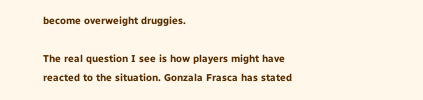become overweight druggies.

The real question I see is how players might have reacted to the situation. Gonzala Frasca has stated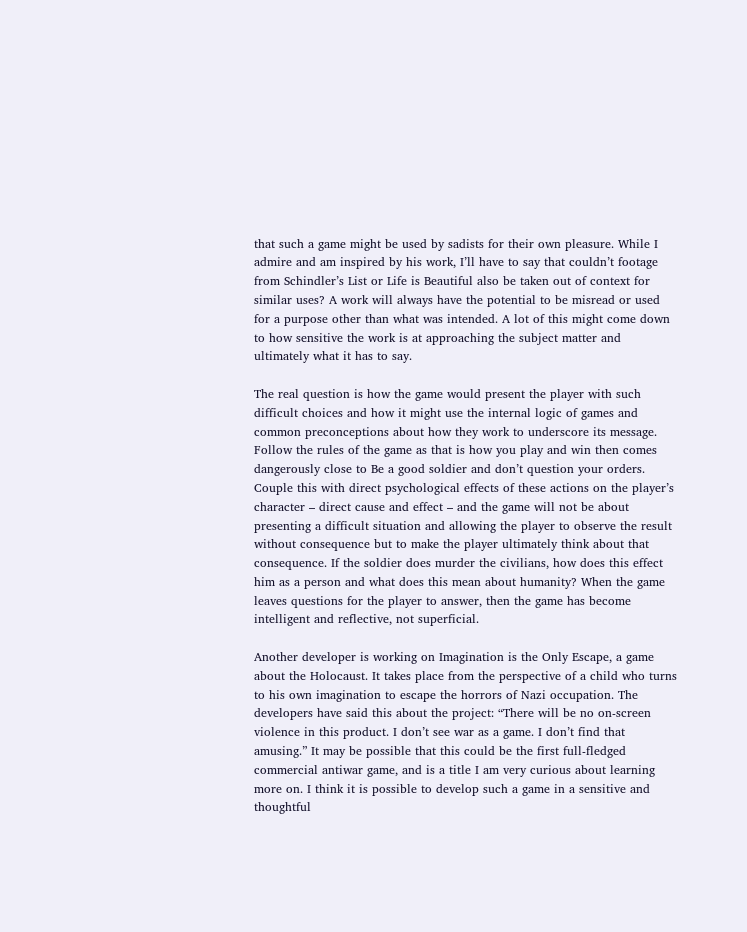that such a game might be used by sadists for their own pleasure. While I admire and am inspired by his work, I’ll have to say that couldn’t footage from Schindler’s List or Life is Beautiful also be taken out of context for similar uses? A work will always have the potential to be misread or used for a purpose other than what was intended. A lot of this might come down to how sensitive the work is at approaching the subject matter and ultimately what it has to say.

The real question is how the game would present the player with such difficult choices and how it might use the internal logic of games and common preconceptions about how they work to underscore its message. Follow the rules of the game as that is how you play and win then comes dangerously close to Be a good soldier and don’t question your orders. Couple this with direct psychological effects of these actions on the player’s character – direct cause and effect – and the game will not be about presenting a difficult situation and allowing the player to observe the result without consequence but to make the player ultimately think about that consequence. If the soldier does murder the civilians, how does this effect him as a person and what does this mean about humanity? When the game leaves questions for the player to answer, then the game has become intelligent and reflective, not superficial.

Another developer is working on Imagination is the Only Escape, a game about the Holocaust. It takes place from the perspective of a child who turns to his own imagination to escape the horrors of Nazi occupation. The developers have said this about the project: “There will be no on-screen violence in this product. I don’t see war as a game. I don’t find that amusing.” It may be possible that this could be the first full-fledged commercial antiwar game, and is a title I am very curious about learning more on. I think it is possible to develop such a game in a sensitive and thoughtful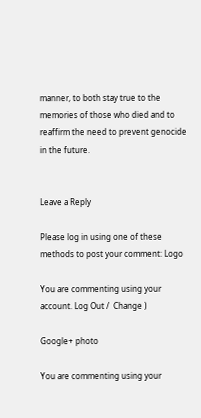manner, to both stay true to the memories of those who died and to reaffirm the need to prevent genocide in the future.


Leave a Reply

Please log in using one of these methods to post your comment: Logo

You are commenting using your account. Log Out /  Change )

Google+ photo

You are commenting using your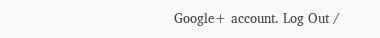Google+ account. Log Out /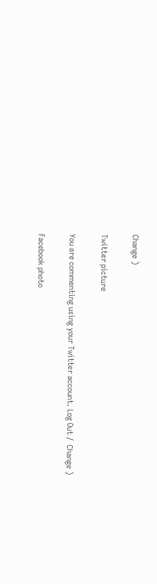Change )

Twitter picture

You are commenting using your Twitter account. Log Out /  Change )

Facebook photo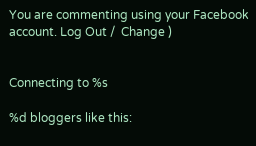You are commenting using your Facebook account. Log Out /  Change )


Connecting to %s

%d bloggers like this: